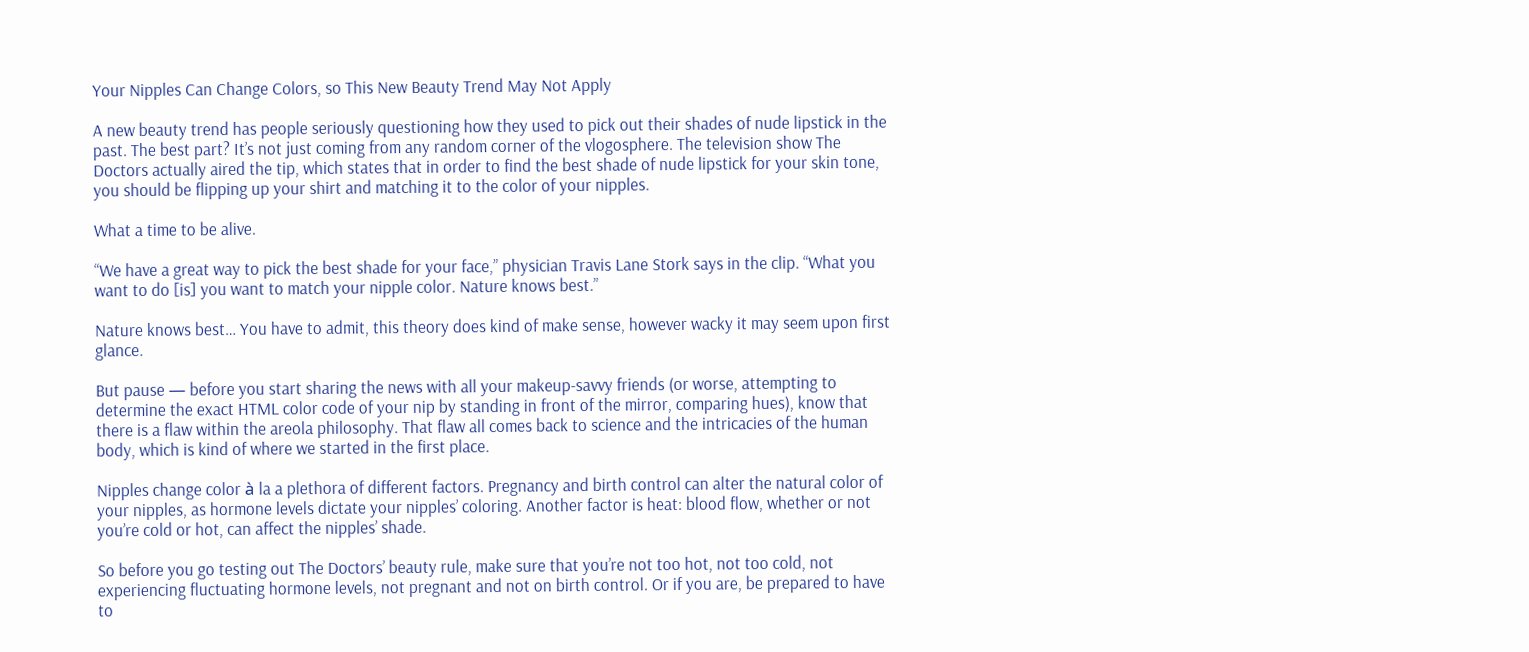Your Nipples Can Change Colors, so This New Beauty Trend May Not Apply

A new beauty trend has people seriously questioning how they used to pick out their shades of nude lipstick in the past. The best part? It’s not just coming from any random corner of the vlogosphere. The television show The Doctors actually aired the tip, which states that in order to find the best shade of nude lipstick for your skin tone, you should be flipping up your shirt and matching it to the color of your nipples.

What a time to be alive.

“We have a great way to pick the best shade for your face,” physician Travis Lane Stork says in the clip. “What you want to do [is] you want to match your nipple color. Nature knows best.”

Nature knows best… You have to admit, this theory does kind of make sense, however wacky it may seem upon first glance.

But pause — before you start sharing the news with all your makeup-savvy friends (or worse, attempting to determine the exact HTML color code of your nip by standing in front of the mirror, comparing hues), know that there is a flaw within the areola philosophy. That flaw all comes back to science and the intricacies of the human body, which is kind of where we started in the first place.

Nipples change color à la a plethora of different factors. Pregnancy and birth control can alter the natural color of your nipples, as hormone levels dictate your nipples’ coloring. Another factor is heat: blood flow, whether or not you’re cold or hot, can affect the nipples’ shade.

So before you go testing out The Doctors’ beauty rule, make sure that you’re not too hot, not too cold, not experiencing fluctuating hormone levels, not pregnant and not on birth control. Or if you are, be prepared to have to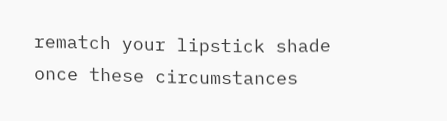rematch your lipstick shade once these circumstances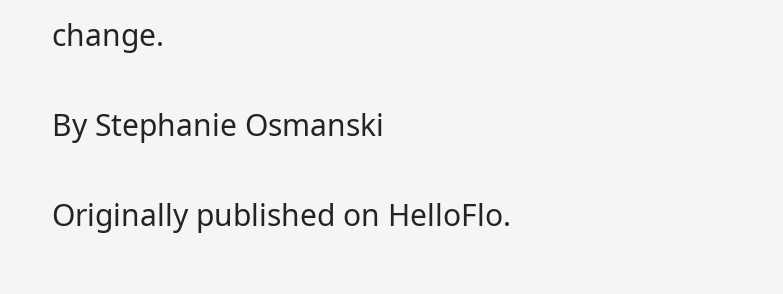change.

By Stephanie Osmanski

Originally published on HelloFlo.